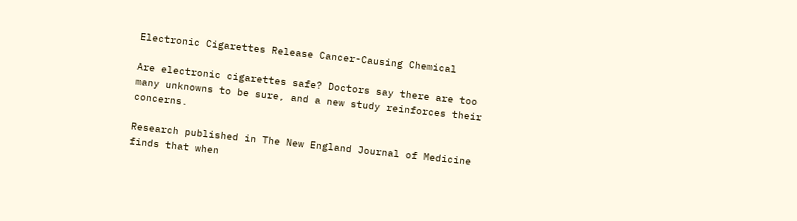Electronic Cigarettes Release Cancer-Causing Chemical

Are electronic cigarettes safe? Doctors say there are too many unknowns to be sure, and a new study reinforces their concerns.

Research published in The New England Journal of Medicine finds that when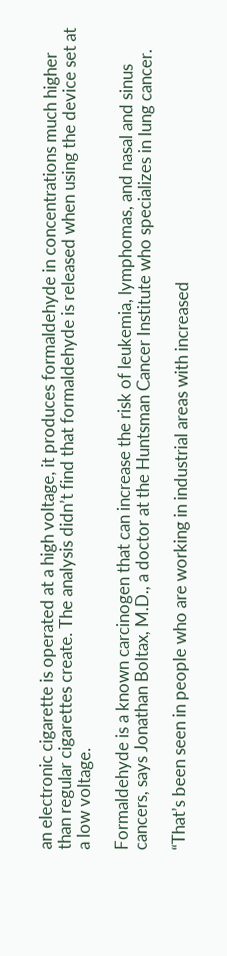an electronic cigarette is operated at a high voltage, it produces formaldehyde in concentrations much higher than regular cigarettes create. The analysis didn’t find that formaldehyde is released when using the device set at a low voltage.

Formaldehyde is a known carcinogen that can increase the risk of leukemia, lymphomas, and nasal and sinus cancers, says Jonathan Boltax, M.D., a doctor at the Huntsman Cancer Institute who specializes in lung cancer.

“That’s been seen in people who are working in industrial areas with increased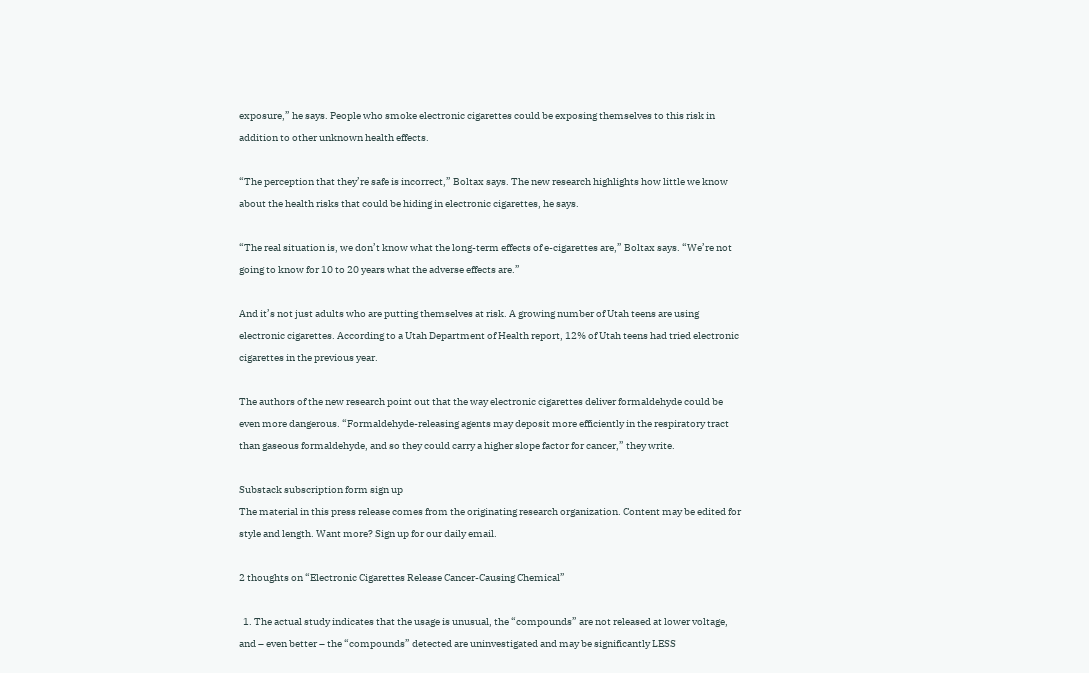exposure,” he says. People who smoke electronic cigarettes could be exposing themselves to this risk in addition to other unknown health effects.

“The perception that they’re safe is incorrect,” Boltax says. The new research highlights how little we know about the health risks that could be hiding in electronic cigarettes, he says.

“The real situation is, we don’t know what the long-term effects of e-cigarettes are,” Boltax says. “We’re not going to know for 10 to 20 years what the adverse effects are.”

And it’s not just adults who are putting themselves at risk. A growing number of Utah teens are using electronic cigarettes. According to a Utah Department of Health report, 12% of Utah teens had tried electronic cigarettes in the previous year.

The authors of the new research point out that the way electronic cigarettes deliver formaldehyde could be even more dangerous. “Formaldehyde-releasing agents may deposit more efficiently in the respiratory tract than gaseous formaldehyde, and so they could carry a higher slope factor for cancer,” they write.

Substack subscription form sign up
The material in this press release comes from the originating research organization. Content may be edited for style and length. Want more? Sign up for our daily email.

2 thoughts on “Electronic Cigarettes Release Cancer-Causing Chemical”

  1. The actual study indicates that the usage is unusual, the “compounds” are not released at lower voltage, and – even better – the “compounds” detected are uninvestigated and may be significantly LESS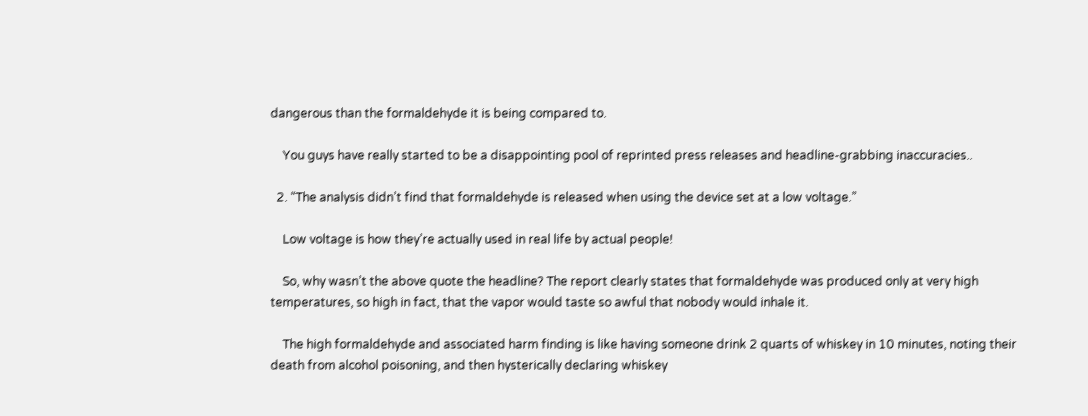dangerous than the formaldehyde it is being compared to.

    You guys have really started to be a disappointing pool of reprinted press releases and headline-grabbing inaccuracies..

  2. “The analysis didn’t find that formaldehyde is released when using the device set at a low voltage.”

    Low voltage is how they’re actually used in real life by actual people!

    So, why wasn’t the above quote the headline? The report clearly states that formaldehyde was produced only at very high temperatures, so high in fact, that the vapor would taste so awful that nobody would inhale it.

    The high formaldehyde and associated harm finding is like having someone drink 2 quarts of whiskey in 10 minutes, noting their death from alcohol poisoning, and then hysterically declaring whiskey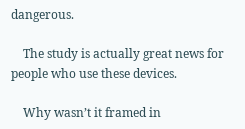dangerous.

    The study is actually great news for people who use these devices.

    Why wasn’t it framed in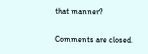that manner?

Comments are closed.